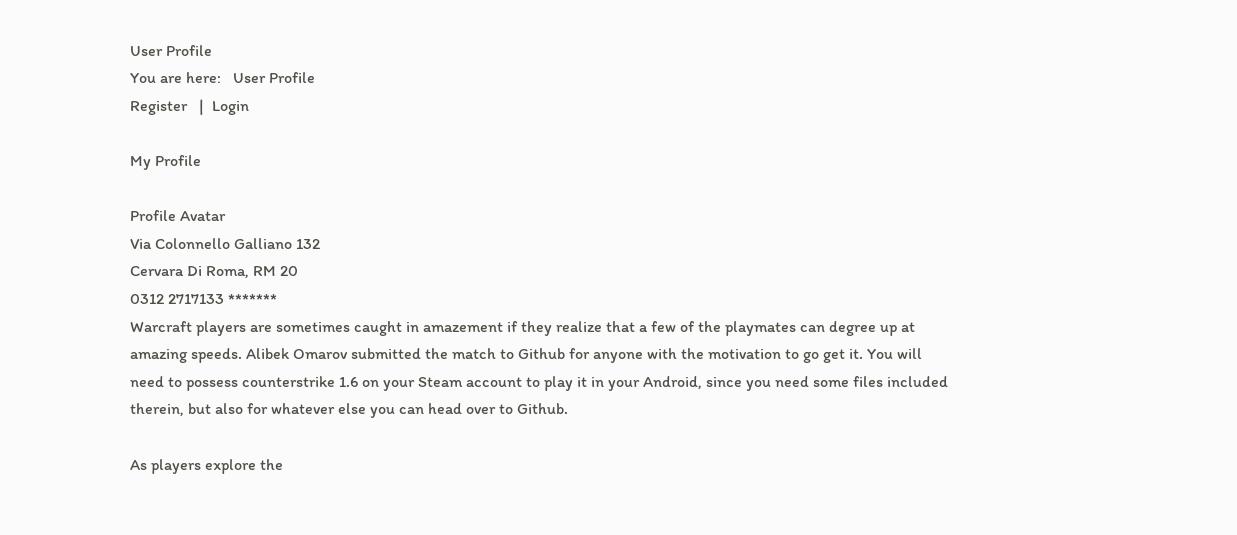User Profile
You are here:   User Profile
Register   |  Login

My Profile

Profile Avatar
Via Colonnello Galliano 132
Cervara Di Roma, RM 20
0312 2717133 *******
Warcraft players are sometimes caught in amazement if they realize that a few of the playmates can degree up at amazing speeds. Alibek Omarov submitted the match to Github for anyone with the motivation to go get it. You will need to possess counterstrike 1.6 on your Steam account to play it in your Android, since you need some files included therein, but also for whatever else you can head over to Github.

As players explore the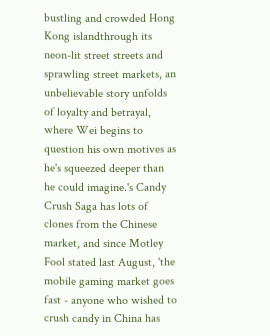bustling and crowded Hong Kong islandthrough its neon-lit street streets and sprawling street markets, an unbelievable story unfolds of loyalty and betrayal, where Wei begins to question his own motives as he's squeezed deeper than he could imagine.'s Candy Crush Saga has lots of clones from the Chinese market, and since Motley Fool stated last August, 'the mobile gaming market goes fast - anyone who wished to crush candy in China has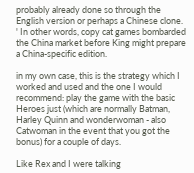probably already done so through the English version or perhaps a Chinese clone. ' In other words, copy cat games bombarded the China market before King might prepare a China-specific edition.

in my own case, this is the strategy which I worked and used and the one I would recommend: play the game with the basic Heroes just (which are normally Batman, Harley Quinn and wonderwoman - also Catwoman in the event that you got the bonus) for a couple of days.

Like Rex and I were talking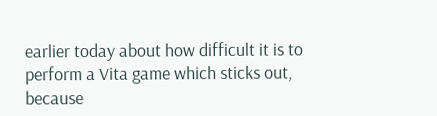earlier today about how difficult it is to perform a Vita game which sticks out, because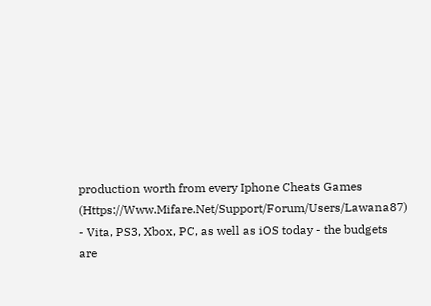production worth from every Iphone Cheats Games (Https://Www.Mifare.Net/Support/Forum/Users/Lawana87) - Vita, PS3, Xbox, PC, as well as iOS today - the budgets are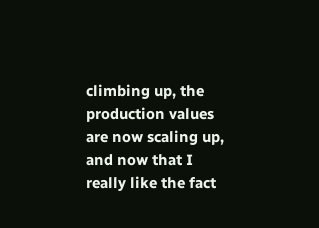climbing up, the production values are now scaling up, and now that I really like the fact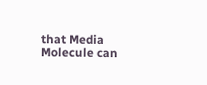that Media Molecule can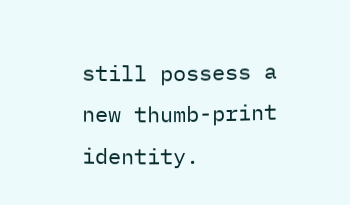still possess a new thumb-print identity.